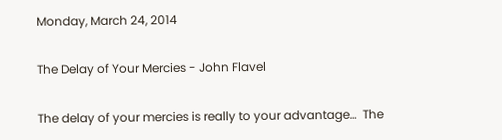Monday, March 24, 2014

The Delay of Your Mercies - John Flavel

The delay of your mercies is really to your advantage…  The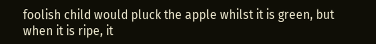foolish child would pluck the apple whilst it is green, but when it is ripe, it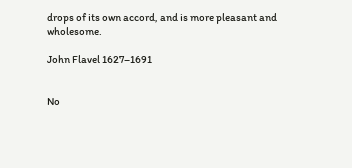drops of its own accord, and is more pleasant and wholesome.

John Flavel 1627–1691


No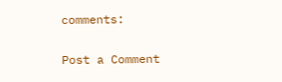comments:

Post a Comment